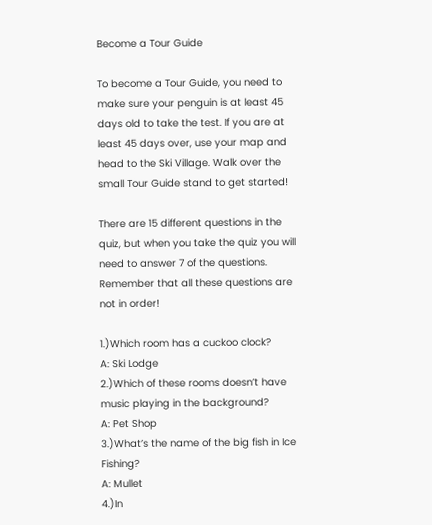Become a Tour Guide

To become a Tour Guide, you need to make sure your penguin is at least 45 days old to take the test. If you are at least 45 days over, use your map and head to the Ski Village. Walk over the small Tour Guide stand to get started!

There are 15 different questions in the quiz, but when you take the quiz you will need to answer 7 of the questions. Remember that all these questions are not in order!

1.)Which room has a cuckoo clock?
A: Ski Lodge
2.)Which of these rooms doesn’t have music playing in the background?
A: Pet Shop
3.)What’s the name of the big fish in Ice Fishing?
A: Mullet
4.)In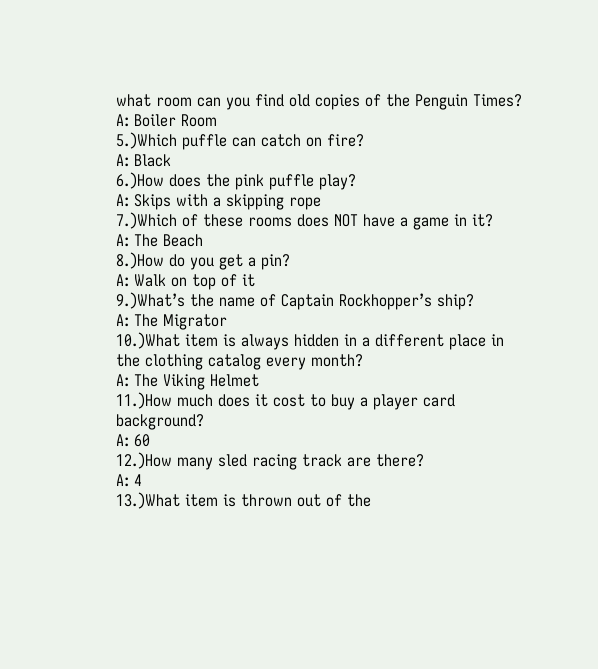what room can you find old copies of the Penguin Times?
A: Boiler Room
5.)Which puffle can catch on fire?
A: Black
6.)How does the pink puffle play?
A: Skips with a skipping rope
7.)Which of these rooms does NOT have a game in it?
A: The Beach
8.)How do you get a pin?
A: Walk on top of it
9.)What’s the name of Captain Rockhopper’s ship?
A: The Migrator
10.)What item is always hidden in a different place in the clothing catalog every month?
A: The Viking Helmet
11.)How much does it cost to buy a player card background?
A: 60
12.)How many sled racing track are there?
A: 4
13.)What item is thrown out of the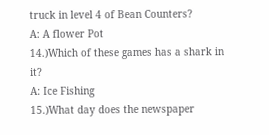truck in level 4 of Bean Counters?
A: A flower Pot
14.)Which of these games has a shark in it?
A: Ice Fishing
15.)What day does the newspaper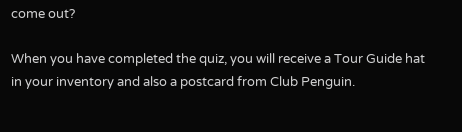come out?

When you have completed the quiz, you will receive a Tour Guide hat in your inventory and also a postcard from Club Penguin.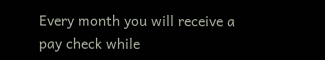Every month you will receive a pay check while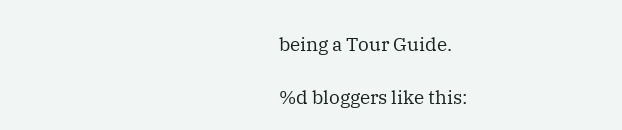being a Tour Guide.

%d bloggers like this: